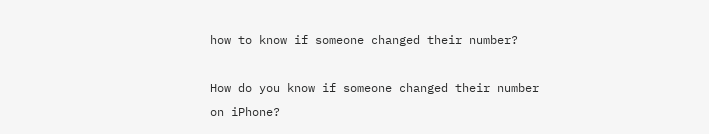how to know if someone changed their number?

How do you know if someone changed their number on iPhone?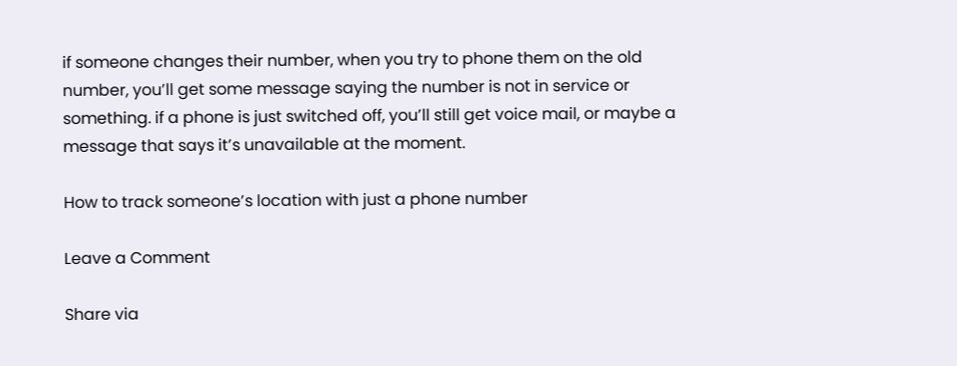if someone changes their number, when you try to phone them on the old number, you’ll get some message saying the number is not in service or something. if a phone is just switched off, you’ll still get voice mail, or maybe a message that says it’s unavailable at the moment.

How to track someone’s location with just a phone number

Leave a Comment

Share via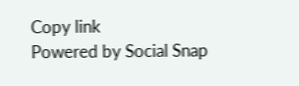Copy link
Powered by Social Snap